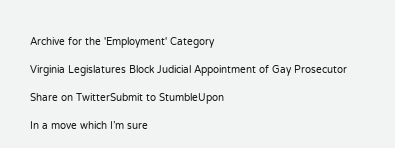Archive for the 'Employment' Category

Virginia Legislatures Block Judicial Appointment of Gay Prosecutor

Share on TwitterSubmit to StumbleUpon

In a move which I’m sure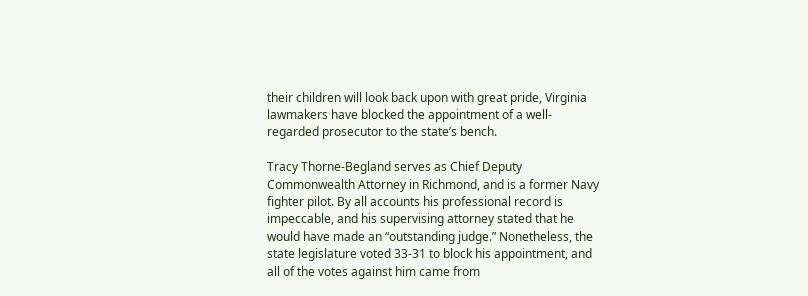their children will look back upon with great pride, Virginia lawmakers have blocked the appointment of a well-regarded prosecutor to the state’s bench.

Tracy Thorne-Begland serves as Chief Deputy Commonwealth Attorney in Richmond, and is a former Navy fighter pilot. By all accounts his professional record is impeccable, and his supervising attorney stated that he would have made an “outstanding judge.” Nonetheless, the state legislature voted 33-31 to block his appointment, and all of the votes against him came from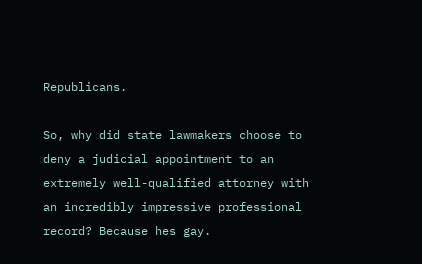Republicans.

So, why did state lawmakers choose to deny a judicial appointment to an extremely well-qualified attorney with an incredibly impressive professional record? Because hes gay.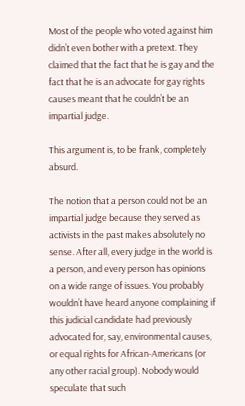Most of the people who voted against him didn’t even bother with a pretext. They claimed that the fact that he is gay and the fact that he is an advocate for gay rights causes meant that he couldn’t be an impartial judge.

This argument is, to be frank, completely absurd.

The notion that a person could not be an impartial judge because they served as activists in the past makes absolutely no sense. After all, every judge in the world is a person, and every person has opinions on a wide range of issues. You probably wouldn’t have heard anyone complaining if this judicial candidate had previously advocated for, say, environmental causes, or equal rights for African-Americans (or any other racial group). Nobody would speculate that such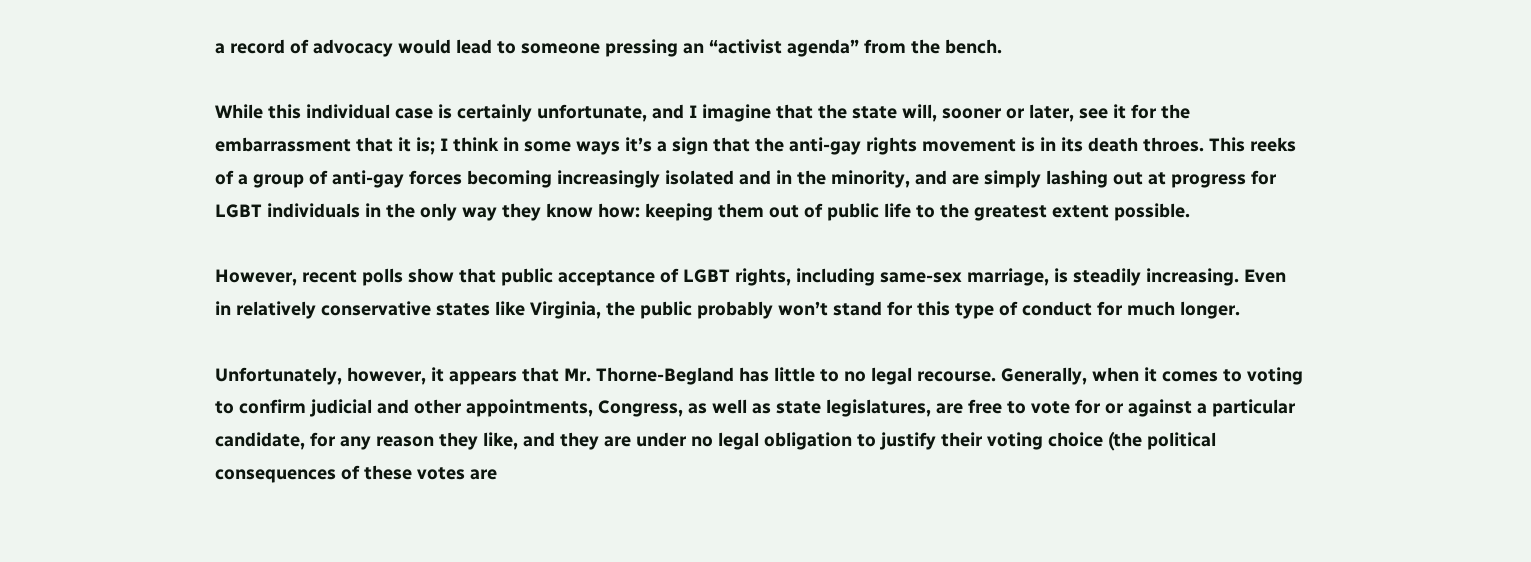a record of advocacy would lead to someone pressing an “activist agenda” from the bench.

While this individual case is certainly unfortunate, and I imagine that the state will, sooner or later, see it for the embarrassment that it is; I think in some ways it’s a sign that the anti-gay rights movement is in its death throes. This reeks of a group of anti-gay forces becoming increasingly isolated and in the minority, and are simply lashing out at progress for LGBT individuals in the only way they know how: keeping them out of public life to the greatest extent possible.

However, recent polls show that public acceptance of LGBT rights, including same-sex marriage, is steadily increasing. Even in relatively conservative states like Virginia, the public probably won’t stand for this type of conduct for much longer.

Unfortunately, however, it appears that Mr. Thorne-Begland has little to no legal recourse. Generally, when it comes to voting to confirm judicial and other appointments, Congress, as well as state legislatures, are free to vote for or against a particular candidate, for any reason they like, and they are under no legal obligation to justify their voting choice (the political consequences of these votes are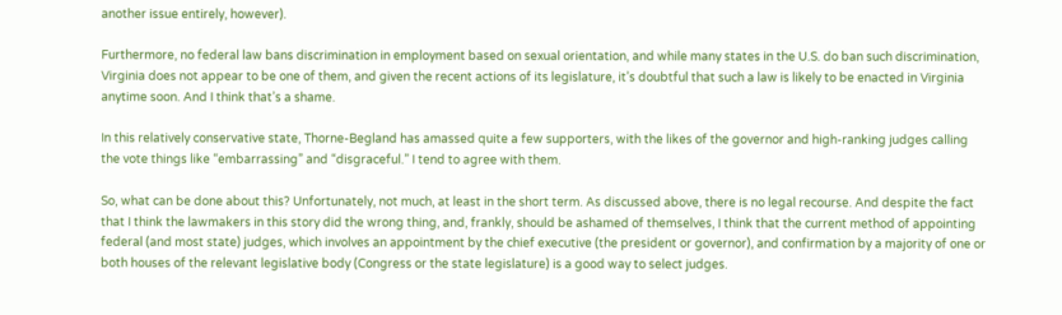another issue entirely, however).

Furthermore, no federal law bans discrimination in employment based on sexual orientation, and while many states in the U.S. do ban such discrimination, Virginia does not appear to be one of them, and given the recent actions of its legislature, it’s doubtful that such a law is likely to be enacted in Virginia anytime soon. And I think that’s a shame.

In this relatively conservative state, Thorne-Begland has amassed quite a few supporters, with the likes of the governor and high-ranking judges calling the vote things like “embarrassing” and “disgraceful.” I tend to agree with them.

So, what can be done about this? Unfortunately, not much, at least in the short term. As discussed above, there is no legal recourse. And despite the fact that I think the lawmakers in this story did the wrong thing, and, frankly, should be ashamed of themselves, I think that the current method of appointing federal (and most state) judges, which involves an appointment by the chief executive (the president or governor), and confirmation by a majority of one or both houses of the relevant legislative body (Congress or the state legislature) is a good way to select judges.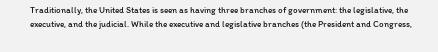Traditionally, the United States is seen as having three branches of government: the legislative, the executive, and the judicial. While the executive and legislative branches (the President and Congress,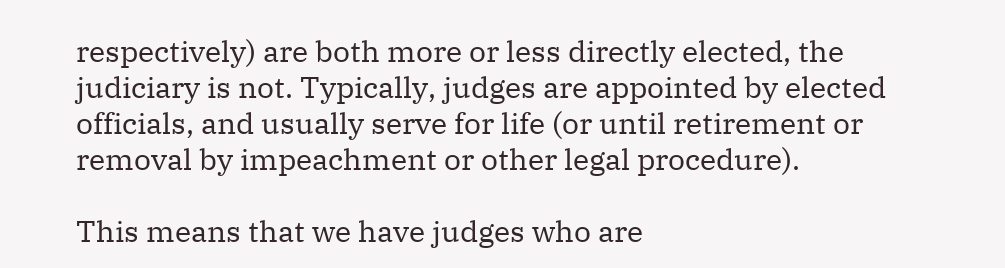respectively) are both more or less directly elected, the judiciary is not. Typically, judges are appointed by elected officials, and usually serve for life (or until retirement or removal by impeachment or other legal procedure).

This means that we have judges who are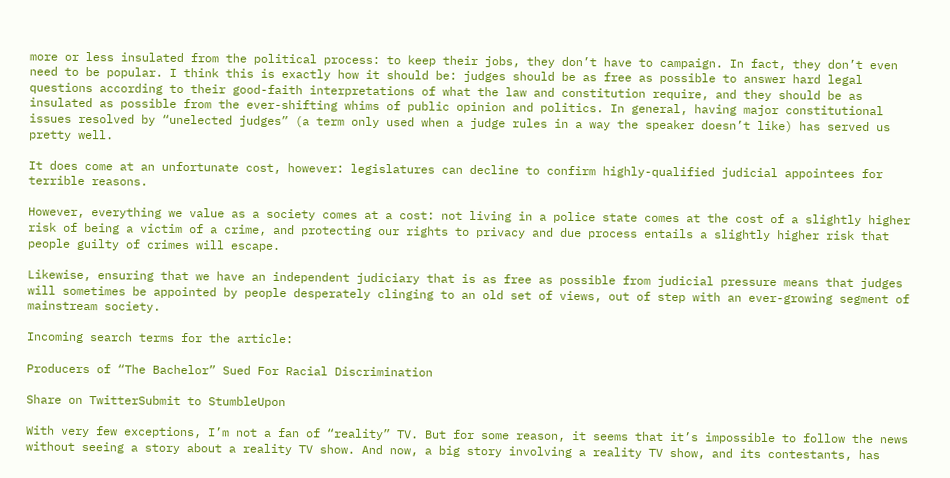more or less insulated from the political process: to keep their jobs, they don’t have to campaign. In fact, they don’t even need to be popular. I think this is exactly how it should be: judges should be as free as possible to answer hard legal questions according to their good-faith interpretations of what the law and constitution require, and they should be as insulated as possible from the ever-shifting whims of public opinion and politics. In general, having major constitutional issues resolved by “unelected judges” (a term only used when a judge rules in a way the speaker doesn’t like) has served us pretty well.

It does come at an unfortunate cost, however: legislatures can decline to confirm highly-qualified judicial appointees for terrible reasons.

However, everything we value as a society comes at a cost: not living in a police state comes at the cost of a slightly higher risk of being a victim of a crime, and protecting our rights to privacy and due process entails a slightly higher risk that people guilty of crimes will escape.

Likewise, ensuring that we have an independent judiciary that is as free as possible from judicial pressure means that judges will sometimes be appointed by people desperately clinging to an old set of views, out of step with an ever-growing segment of mainstream society.

Incoming search terms for the article:

Producers of “The Bachelor” Sued For Racial Discrimination

Share on TwitterSubmit to StumbleUpon

With very few exceptions, I’m not a fan of “reality” TV. But for some reason, it seems that it’s impossible to follow the news without seeing a story about a reality TV show. And now, a big story involving a reality TV show, and its contestants, has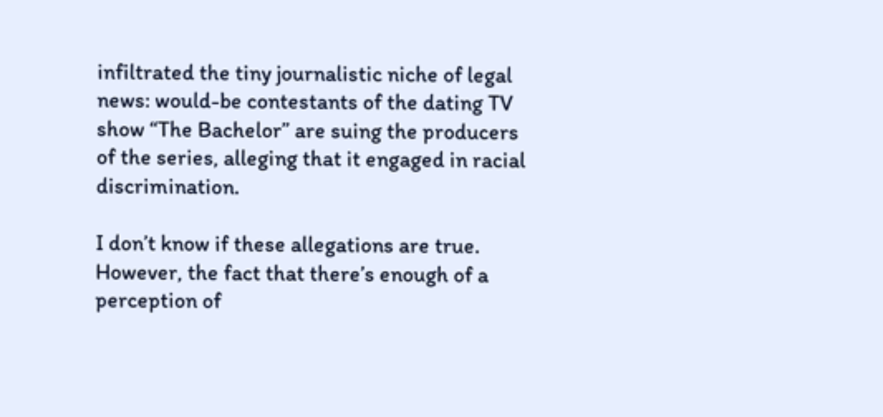infiltrated the tiny journalistic niche of legal news: would-be contestants of the dating TV show “The Bachelor” are suing the producers of the series, alleging that it engaged in racial discrimination.

I don’t know if these allegations are true. However, the fact that there’s enough of a perception of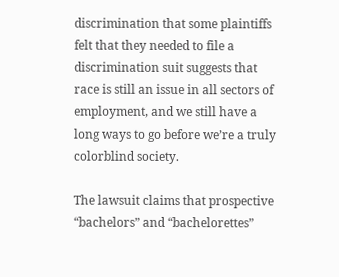discrimination that some plaintiffs felt that they needed to file a discrimination suit suggests that race is still an issue in all sectors of employment, and we still have a long ways to go before we’re a truly colorblind society.

The lawsuit claims that prospective “bachelors” and “bachelorettes”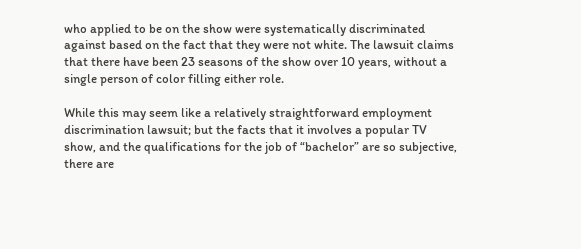who applied to be on the show were systematically discriminated against based on the fact that they were not white. The lawsuit claims that there have been 23 seasons of the show over 10 years, without a single person of color filling either role.

While this may seem like a relatively straightforward employment discrimination lawsuit; but the facts that it involves a popular TV show, and the qualifications for the job of “bachelor” are so subjective, there are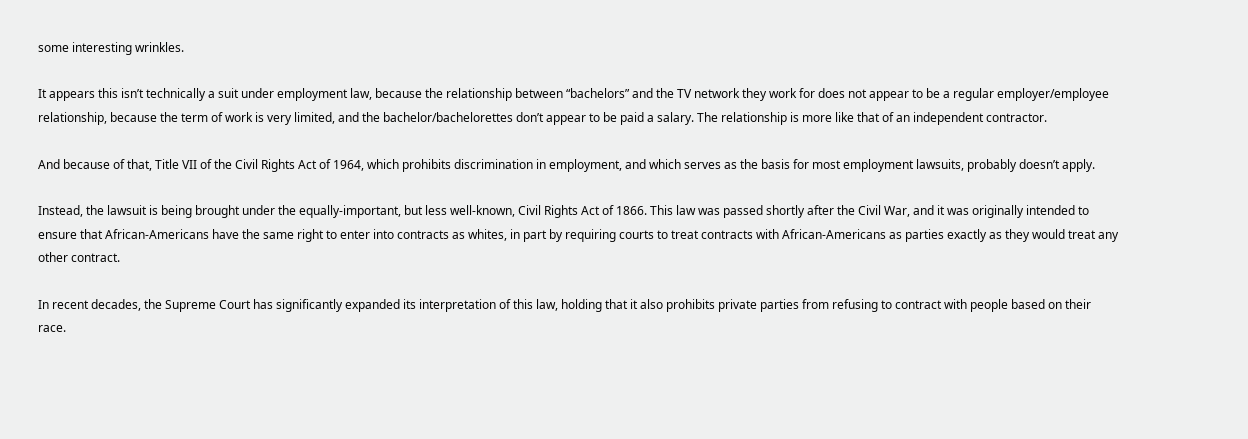some interesting wrinkles.

It appears this isn’t technically a suit under employment law, because the relationship between “bachelors” and the TV network they work for does not appear to be a regular employer/employee relationship, because the term of work is very limited, and the bachelor/bachelorettes don’t appear to be paid a salary. The relationship is more like that of an independent contractor.

And because of that, Title VII of the Civil Rights Act of 1964, which prohibits discrimination in employment, and which serves as the basis for most employment lawsuits, probably doesn’t apply.

Instead, the lawsuit is being brought under the equally-important, but less well-known, Civil Rights Act of 1866. This law was passed shortly after the Civil War, and it was originally intended to ensure that African-Americans have the same right to enter into contracts as whites, in part by requiring courts to treat contracts with African-Americans as parties exactly as they would treat any other contract.

In recent decades, the Supreme Court has significantly expanded its interpretation of this law, holding that it also prohibits private parties from refusing to contract with people based on their race.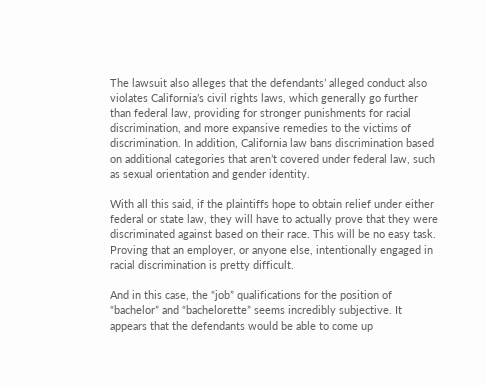The lawsuit also alleges that the defendants’ alleged conduct also violates California’s civil rights laws, which generally go further than federal law, providing for stronger punishments for racial discrimination, and more expansive remedies to the victims of discrimination. In addition, California law bans discrimination based on additional categories that aren’t covered under federal law, such as sexual orientation and gender identity.

With all this said, if the plaintiffs hope to obtain relief under either federal or state law, they will have to actually prove that they were discriminated against based on their race. This will be no easy task. Proving that an employer, or anyone else, intentionally engaged in racial discrimination is pretty difficult.

And in this case, the “job” qualifications for the position of “bachelor” and “bachelorette” seems incredibly subjective. It appears that the defendants would be able to come up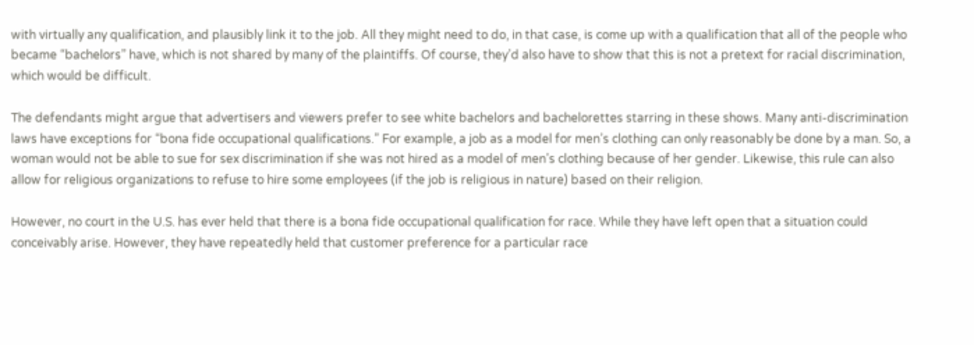with virtually any qualification, and plausibly link it to the job. All they might need to do, in that case, is come up with a qualification that all of the people who became “bachelors” have, which is not shared by many of the plaintiffs. Of course, they’d also have to show that this is not a pretext for racial discrimination, which would be difficult.

The defendants might argue that advertisers and viewers prefer to see white bachelors and bachelorettes starring in these shows. Many anti-discrimination laws have exceptions for “bona fide occupational qualifications.” For example, a job as a model for men’s clothing can only reasonably be done by a man. So, a woman would not be able to sue for sex discrimination if she was not hired as a model of men’s clothing because of her gender. Likewise, this rule can also allow for religious organizations to refuse to hire some employees (if the job is religious in nature) based on their religion.

However, no court in the U.S. has ever held that there is a bona fide occupational qualification for race. While they have left open that a situation could conceivably arise. However, they have repeatedly held that customer preference for a particular race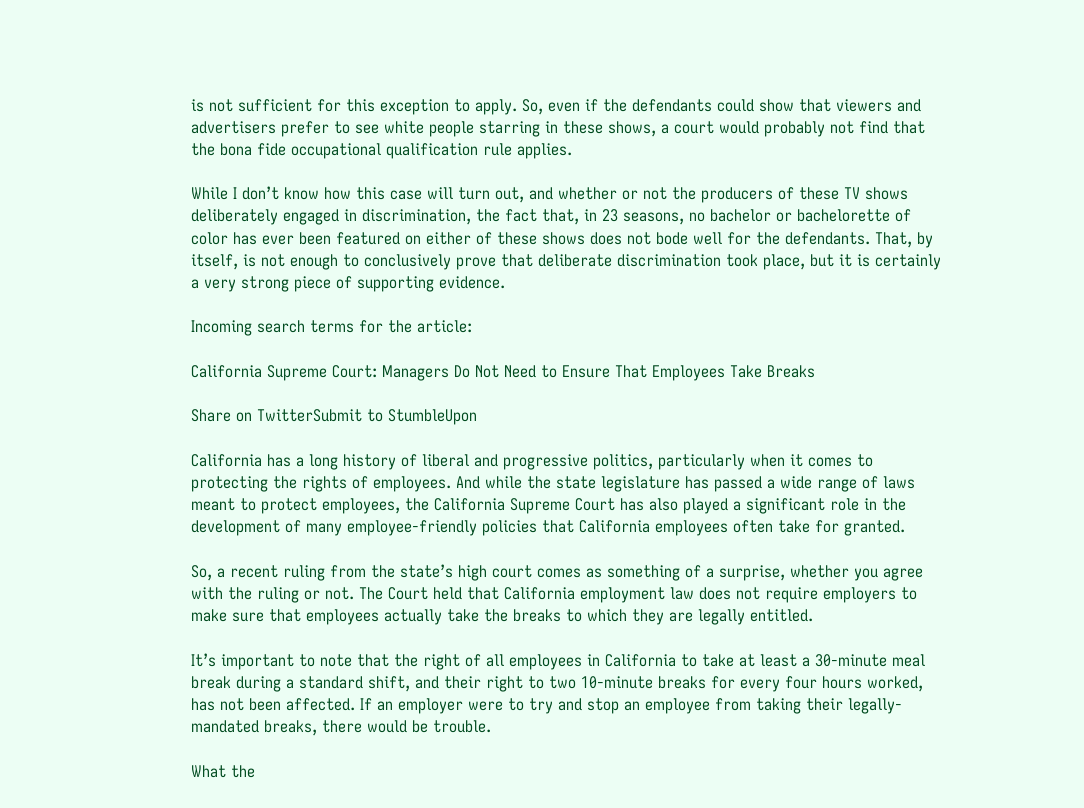is not sufficient for this exception to apply. So, even if the defendants could show that viewers and advertisers prefer to see white people starring in these shows, a court would probably not find that the bona fide occupational qualification rule applies.

While I don’t know how this case will turn out, and whether or not the producers of these TV shows deliberately engaged in discrimination, the fact that, in 23 seasons, no bachelor or bachelorette of color has ever been featured on either of these shows does not bode well for the defendants. That, by itself, is not enough to conclusively prove that deliberate discrimination took place, but it is certainly a very strong piece of supporting evidence.

Incoming search terms for the article:

California Supreme Court: Managers Do Not Need to Ensure That Employees Take Breaks

Share on TwitterSubmit to StumbleUpon

California has a long history of liberal and progressive politics, particularly when it comes to protecting the rights of employees. And while the state legislature has passed a wide range of laws meant to protect employees, the California Supreme Court has also played a significant role in the development of many employee-friendly policies that California employees often take for granted.

So, a recent ruling from the state’s high court comes as something of a surprise, whether you agree with the ruling or not. The Court held that California employment law does not require employers to make sure that employees actually take the breaks to which they are legally entitled.

It’s important to note that the right of all employees in California to take at least a 30-minute meal break during a standard shift, and their right to two 10-minute breaks for every four hours worked, has not been affected. If an employer were to try and stop an employee from taking their legally-mandated breaks, there would be trouble.

What the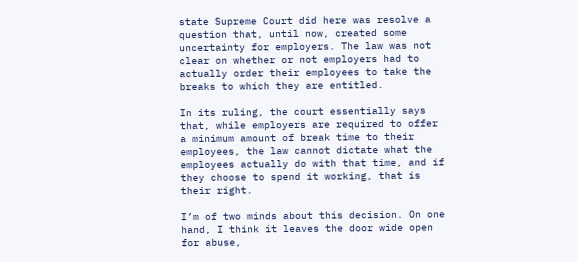state Supreme Court did here was resolve a question that, until now, created some uncertainty for employers. The law was not clear on whether or not employers had to actually order their employees to take the breaks to which they are entitled.

In its ruling, the court essentially says that, while employers are required to offer a minimum amount of break time to their employees, the law cannot dictate what the employees actually do with that time, and if they choose to spend it working, that is their right.

I’m of two minds about this decision. On one hand, I think it leaves the door wide open for abuse,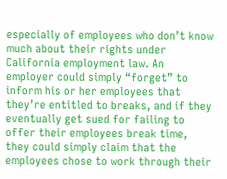especially of employees who don’t know much about their rights under California employment law. An employer could simply “forget” to inform his or her employees that they’re entitled to breaks, and if they eventually get sued for failing to offer their employees break time, they could simply claim that the employees chose to work through their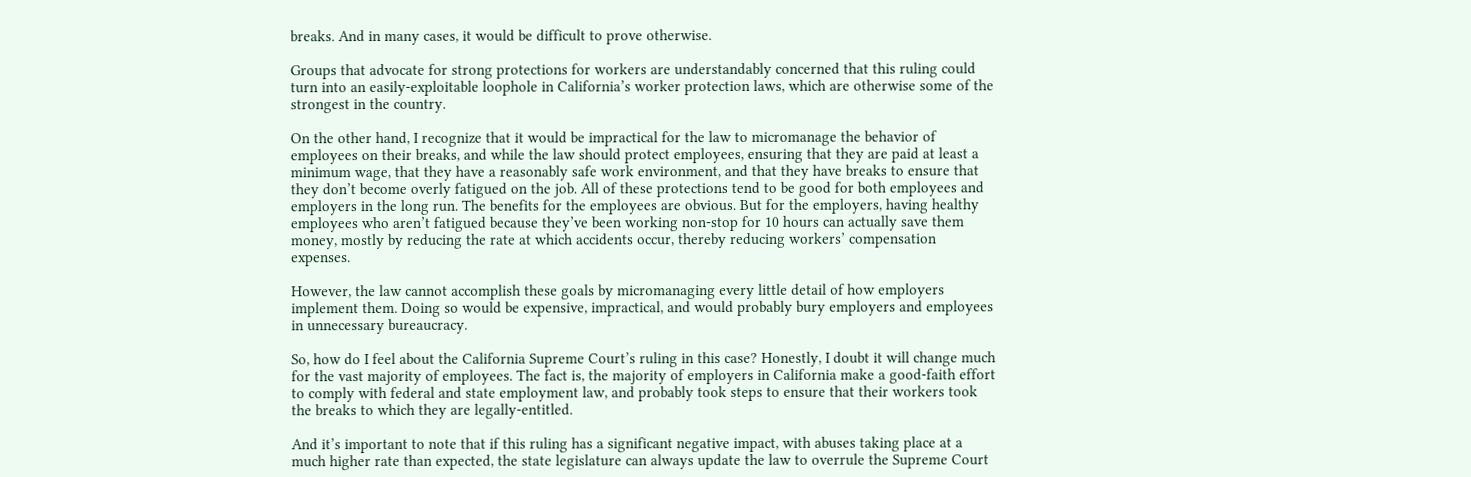breaks. And in many cases, it would be difficult to prove otherwise.

Groups that advocate for strong protections for workers are understandably concerned that this ruling could turn into an easily-exploitable loophole in California’s worker protection laws, which are otherwise some of the strongest in the country.

On the other hand, I recognize that it would be impractical for the law to micromanage the behavior of employees on their breaks, and while the law should protect employees, ensuring that they are paid at least a minimum wage, that they have a reasonably safe work environment, and that they have breaks to ensure that they don’t become overly fatigued on the job. All of these protections tend to be good for both employees and employers in the long run. The benefits for the employees are obvious. But for the employers, having healthy employees who aren’t fatigued because they’ve been working non-stop for 10 hours can actually save them money, mostly by reducing the rate at which accidents occur, thereby reducing workers’ compensation expenses.

However, the law cannot accomplish these goals by micromanaging every little detail of how employers implement them. Doing so would be expensive, impractical, and would probably bury employers and employees in unnecessary bureaucracy.

So, how do I feel about the California Supreme Court’s ruling in this case? Honestly, I doubt it will change much for the vast majority of employees. The fact is, the majority of employers in California make a good-faith effort to comply with federal and state employment law, and probably took steps to ensure that their workers took the breaks to which they are legally-entitled.

And it’s important to note that if this ruling has a significant negative impact, with abuses taking place at a much higher rate than expected, the state legislature can always update the law to overrule the Supreme Court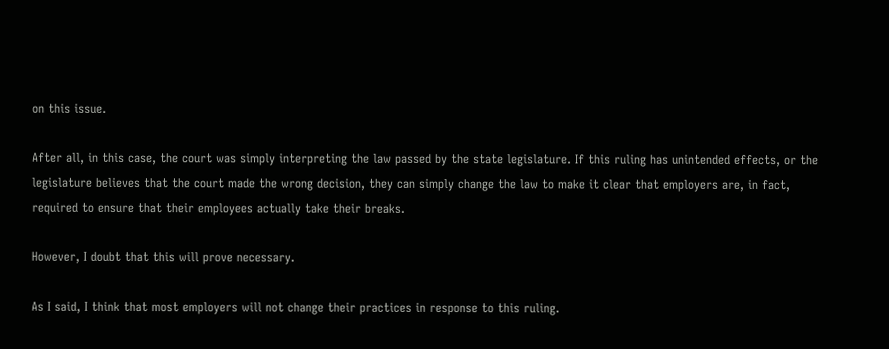on this issue.

After all, in this case, the court was simply interpreting the law passed by the state legislature. If this ruling has unintended effects, or the legislature believes that the court made the wrong decision, they can simply change the law to make it clear that employers are, in fact, required to ensure that their employees actually take their breaks.

However, I doubt that this will prove necessary.

As I said, I think that most employers will not change their practices in response to this ruling.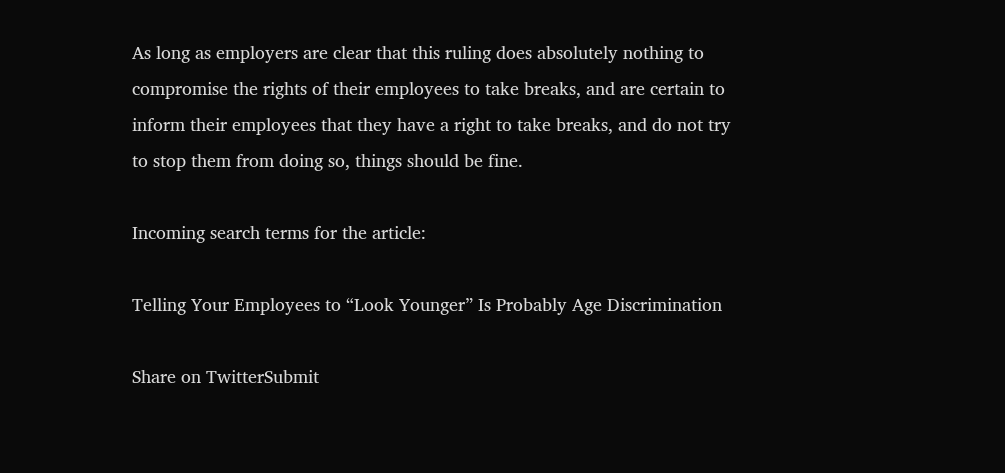As long as employers are clear that this ruling does absolutely nothing to compromise the rights of their employees to take breaks, and are certain to inform their employees that they have a right to take breaks, and do not try to stop them from doing so, things should be fine.

Incoming search terms for the article:

Telling Your Employees to “Look Younger” Is Probably Age Discrimination

Share on TwitterSubmit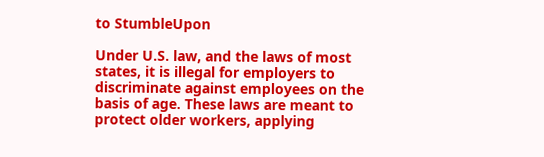to StumbleUpon

Under U.S. law, and the laws of most states, it is illegal for employers to discriminate against employees on the basis of age. These laws are meant to protect older workers, applying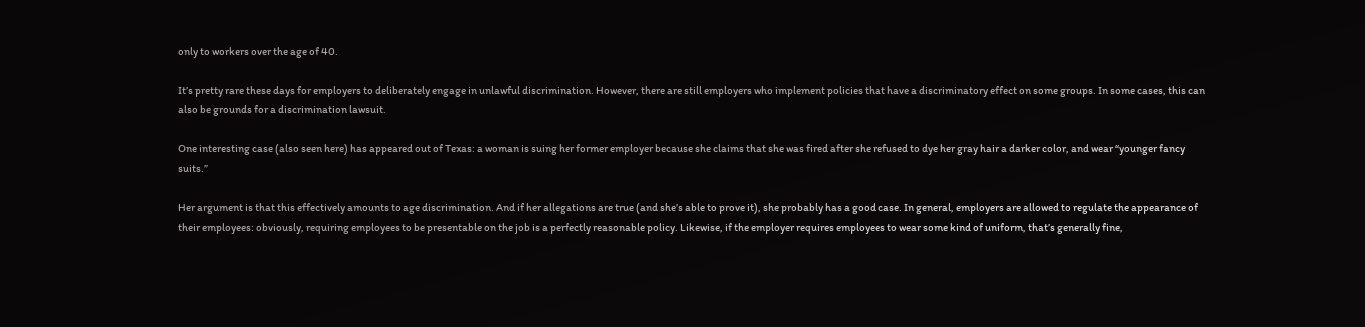only to workers over the age of 40.

It’s pretty rare these days for employers to deliberately engage in unlawful discrimination. However, there are still employers who implement policies that have a discriminatory effect on some groups. In some cases, this can also be grounds for a discrimination lawsuit.

One interesting case (also seen here) has appeared out of Texas: a woman is suing her former employer because she claims that she was fired after she refused to dye her gray hair a darker color, and wear “younger fancy suits.”

Her argument is that this effectively amounts to age discrimination. And if her allegations are true (and she’s able to prove it), she probably has a good case. In general, employers are allowed to regulate the appearance of their employees: obviously, requiring employees to be presentable on the job is a perfectly reasonable policy. Likewise, if the employer requires employees to wear some kind of uniform, that’s generally fine,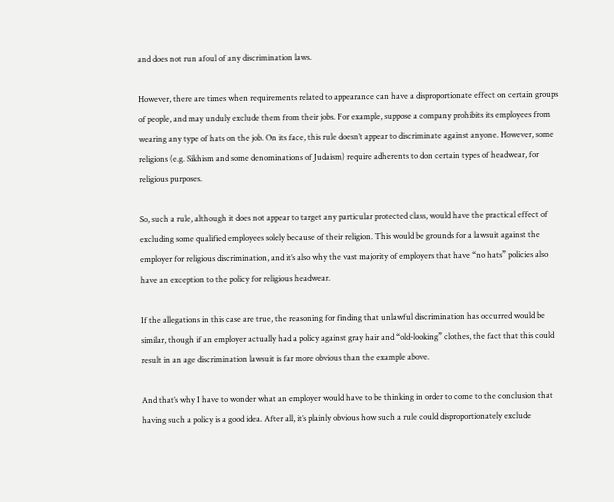and does not run afoul of any discrimination laws.

However, there are times when requirements related to appearance can have a disproportionate effect on certain groups of people, and may unduly exclude them from their jobs. For example, suppose a company prohibits its employees from wearing any type of hats on the job. On its face, this rule doesn’t appear to discriminate against anyone. However, some religions (e.g. Sikhism and some denominations of Judaism) require adherents to don certain types of headwear, for religious purposes.

So, such a rule, although it does not appear to target any particular protected class, would have the practical effect of excluding some qualified employees solely because of their religion. This would be grounds for a lawsuit against the employer for religious discrimination, and it’s also why the vast majority of employers that have “no hats” policies also have an exception to the policy for religious headwear.

If the allegations in this case are true, the reasoning for finding that unlawful discrimination has occurred would be similar, though if an employer actually had a policy against gray hair and “old-looking” clothes, the fact that this could result in an age discrimination lawsuit is far more obvious than the example above.

And that’s why I have to wonder what an employer would have to be thinking in order to come to the conclusion that having such a policy is a good idea. After all, it’s plainly obvious how such a rule could disproportionately exclude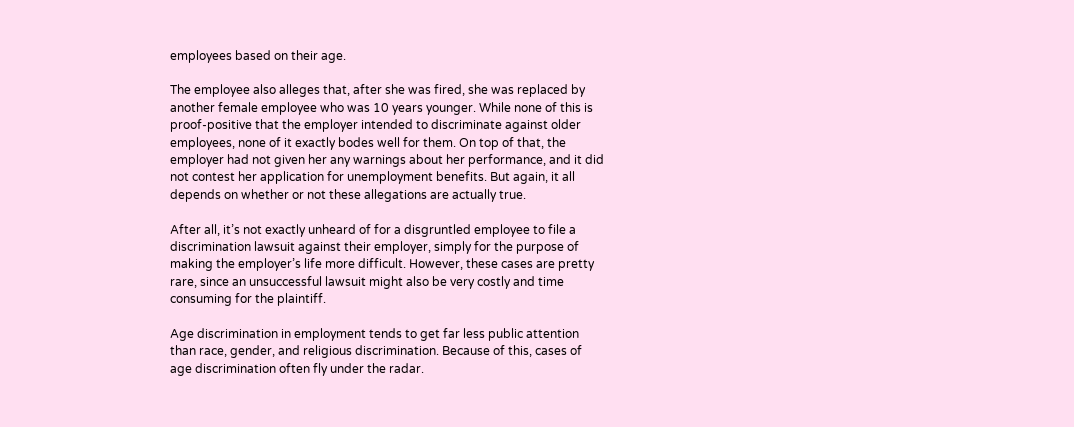employees based on their age.

The employee also alleges that, after she was fired, she was replaced by another female employee who was 10 years younger. While none of this is proof-positive that the employer intended to discriminate against older employees, none of it exactly bodes well for them. On top of that, the employer had not given her any warnings about her performance, and it did not contest her application for unemployment benefits. But again, it all depends on whether or not these allegations are actually true.

After all, it’s not exactly unheard of for a disgruntled employee to file a discrimination lawsuit against their employer, simply for the purpose of making the employer’s life more difficult. However, these cases are pretty rare, since an unsuccessful lawsuit might also be very costly and time consuming for the plaintiff.

Age discrimination in employment tends to get far less public attention than race, gender, and religious discrimination. Because of this, cases of age discrimination often fly under the radar.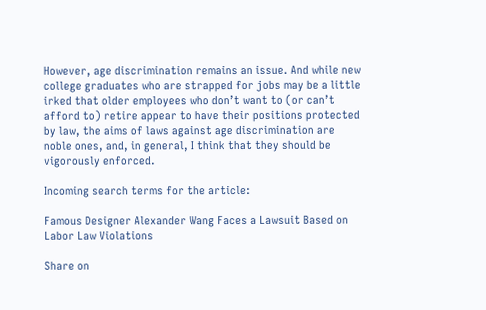However, age discrimination remains an issue. And while new college graduates who are strapped for jobs may be a little irked that older employees who don’t want to (or can’t afford to) retire appear to have their positions protected by law, the aims of laws against age discrimination are noble ones, and, in general, I think that they should be vigorously enforced.

Incoming search terms for the article:

Famous Designer Alexander Wang Faces a Lawsuit Based on Labor Law Violations

Share on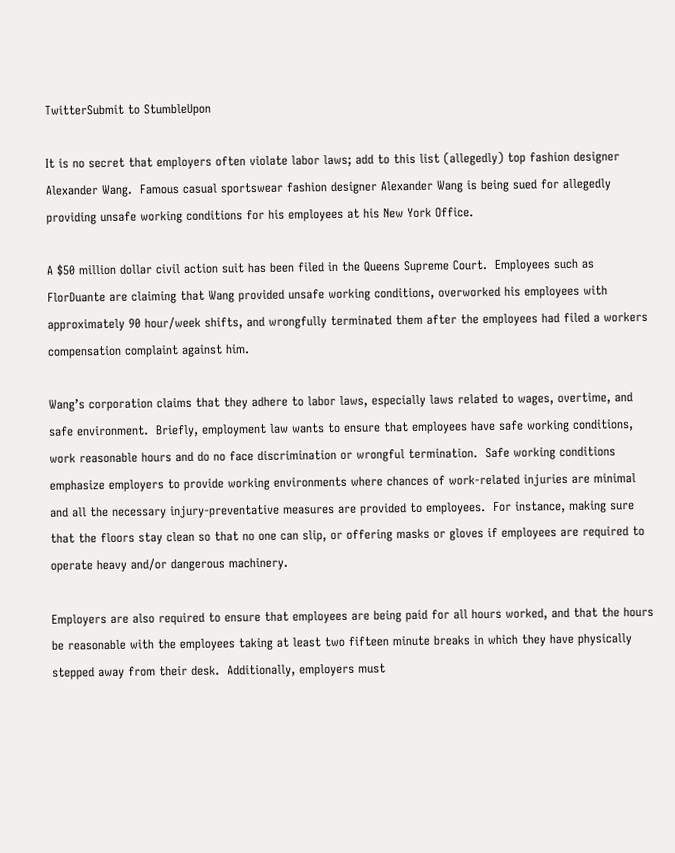TwitterSubmit to StumbleUpon

It is no secret that employers often violate labor laws; add to this list (allegedly) top fashion designer Alexander Wang.  Famous casual sportswear fashion designer Alexander Wang is being sued for allegedly providing unsafe working conditions for his employees at his New York Office.

A $50 million dollar civil action suit has been filed in the Queens Supreme Court.  Employees such as FlorDuante are claiming that Wang provided unsafe working conditions, overworked his employees with approximately 90 hour/week shifts, and wrongfully terminated them after the employees had filed a workers compensation complaint against him.

Wang’s corporation claims that they adhere to labor laws, especially laws related to wages, overtime, and safe environment.  Briefly, employment law wants to ensure that employees have safe working conditions, work reasonable hours and do no face discrimination or wrongful termination.  Safe working conditions emphasize employers to provide working environments where chances of work-related injuries are minimal and all the necessary injury-preventative measures are provided to employees.  For instance, making sure that the floors stay clean so that no one can slip, or offering masks or gloves if employees are required to operate heavy and/or dangerous machinery.

Employers are also required to ensure that employees are being paid for all hours worked, and that the hours be reasonable with the employees taking at least two fifteen minute breaks in which they have physically stepped away from their desk.  Additionally, employers must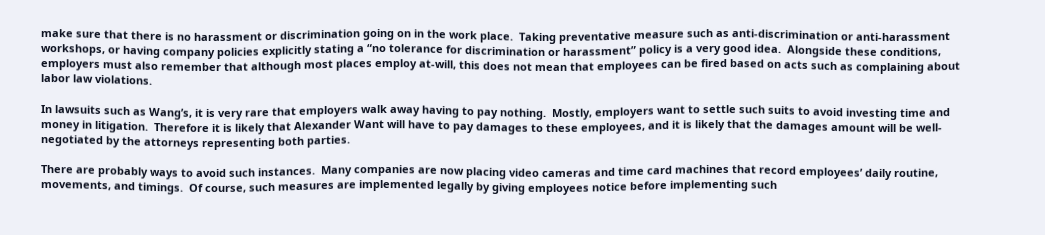make sure that there is no harassment or discrimination going on in the work place.  Taking preventative measure such as anti-discrimination or anti-harassment workshops, or having company policies explicitly stating a “no tolerance for discrimination or harassment” policy is a very good idea.  Alongside these conditions, employers must also remember that although most places employ at-will, this does not mean that employees can be fired based on acts such as complaining about labor law violations.

In lawsuits such as Wang’s, it is very rare that employers walk away having to pay nothing.  Mostly, employers want to settle such suits to avoid investing time and money in litigation.  Therefore it is likely that Alexander Want will have to pay damages to these employees, and it is likely that the damages amount will be well-negotiated by the attorneys representing both parties.

There are probably ways to avoid such instances.  Many companies are now placing video cameras and time card machines that record employees’ daily routine, movements, and timings.  Of course, such measures are implemented legally by giving employees notice before implementing such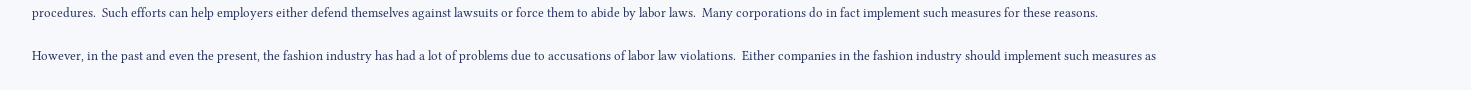procedures.  Such efforts can help employers either defend themselves against lawsuits or force them to abide by labor laws.  Many corporations do in fact implement such measures for these reasons.

However, in the past and even the present, the fashion industry has had a lot of problems due to accusations of labor law violations.  Either companies in the fashion industry should implement such measures as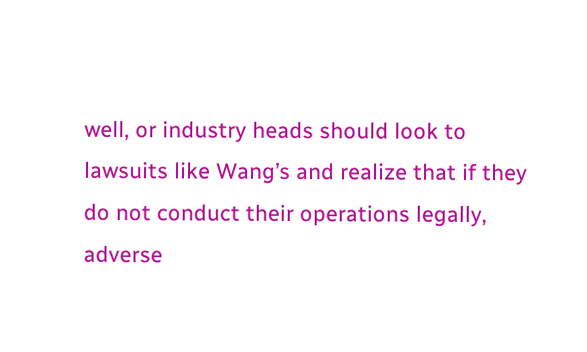well, or industry heads should look to lawsuits like Wang’s and realize that if they do not conduct their operations legally, adverse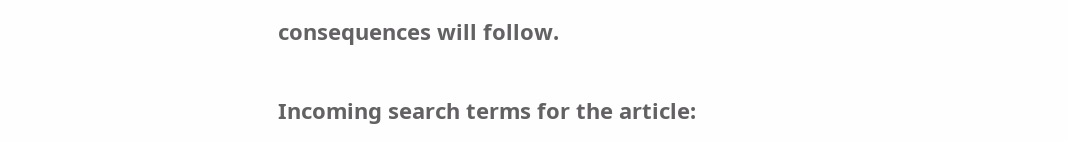consequences will follow.

Incoming search terms for the article: